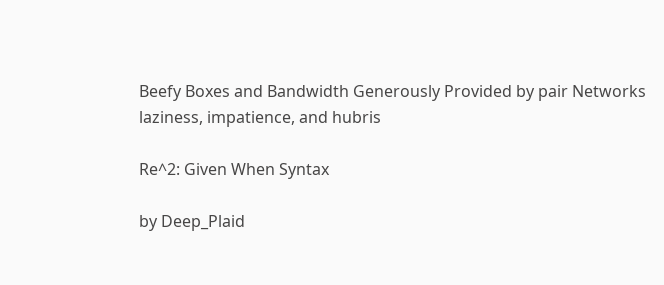Beefy Boxes and Bandwidth Generously Provided by pair Networks
laziness, impatience, and hubris

Re^2: Given When Syntax

by Deep_Plaid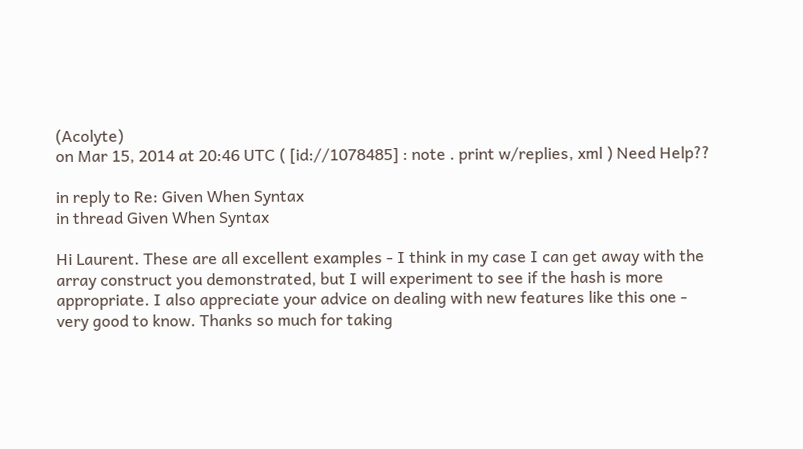(Acolyte)
on Mar 15, 2014 at 20:46 UTC ( [id://1078485] : note . print w/replies, xml ) Need Help??

in reply to Re: Given When Syntax
in thread Given When Syntax

Hi Laurent. These are all excellent examples - I think in my case I can get away with the array construct you demonstrated, but I will experiment to see if the hash is more appropriate. I also appreciate your advice on dealing with new features like this one - very good to know. Thanks so much for taking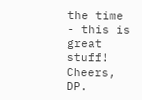the time - this is great stuff! Cheers, DP.